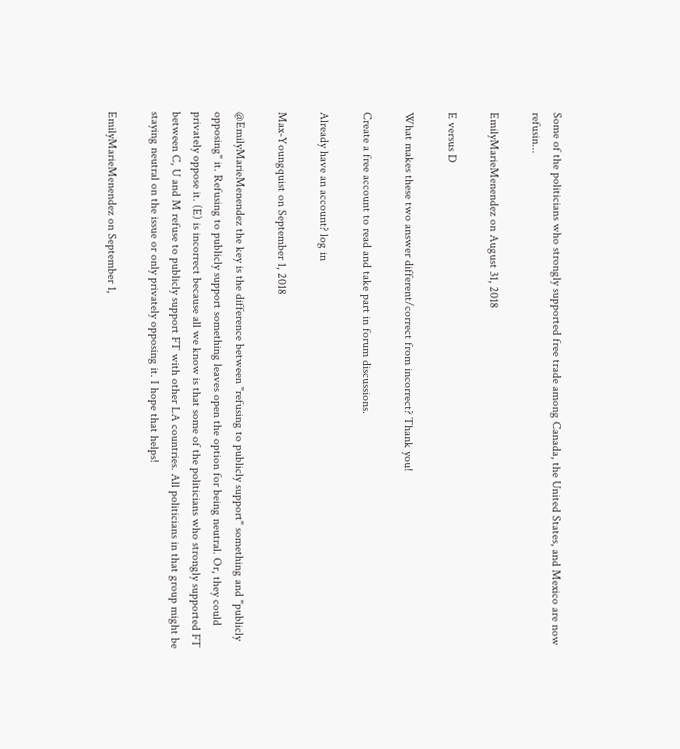Some of the politicians who strongly supported free trade among Canada, the United States, and Mexico are now refusin...

EmilyMarieMenendez on August 31, 2018

E versus D

What makes these two answer different/correct from incorrect? Thank you!

Create a free account to read and take part in forum discussions.

Already have an account? log in

Max-Youngquist on September 1, 2018

@EmilyMarieMenendez the key is the difference between "refusing to publicly support" something and "publicly opposing" it. Refusing to publicly support something leaves open the option for being neutral. Or, they could privately oppose it. (E) is incorrect because all we know is that some of the politicians who strongly supported FT between C, U and M refuse to publicly support FT with other LA countries. All politicians in that group might be staying neutral on the issue or only privately opposing it. I hope that helps!

EmilyMarieMenendez on September 1,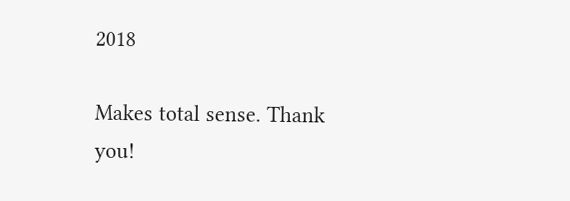2018

Makes total sense. Thank you!